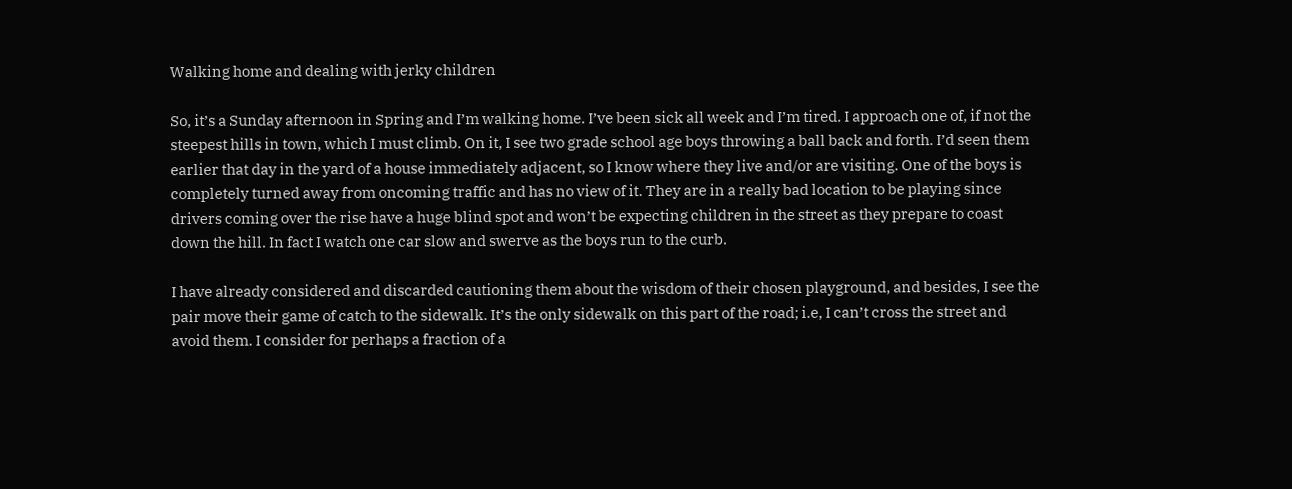Walking home and dealing with jerky children

So, it’s a Sunday afternoon in Spring and I’m walking home. I’ve been sick all week and I’m tired. I approach one of, if not the steepest hills in town, which I must climb. On it, I see two grade school age boys throwing a ball back and forth. I’d seen them earlier that day in the yard of a house immediately adjacent, so I know where they live and/or are visiting. One of the boys is completely turned away from oncoming traffic and has no view of it. They are in a really bad location to be playing since drivers coming over the rise have a huge blind spot and won’t be expecting children in the street as they prepare to coast down the hill. In fact I watch one car slow and swerve as the boys run to the curb.

I have already considered and discarded cautioning them about the wisdom of their chosen playground, and besides, I see the pair move their game of catch to the sidewalk. It’s the only sidewalk on this part of the road; i.e, I can’t cross the street and avoid them. I consider for perhaps a fraction of a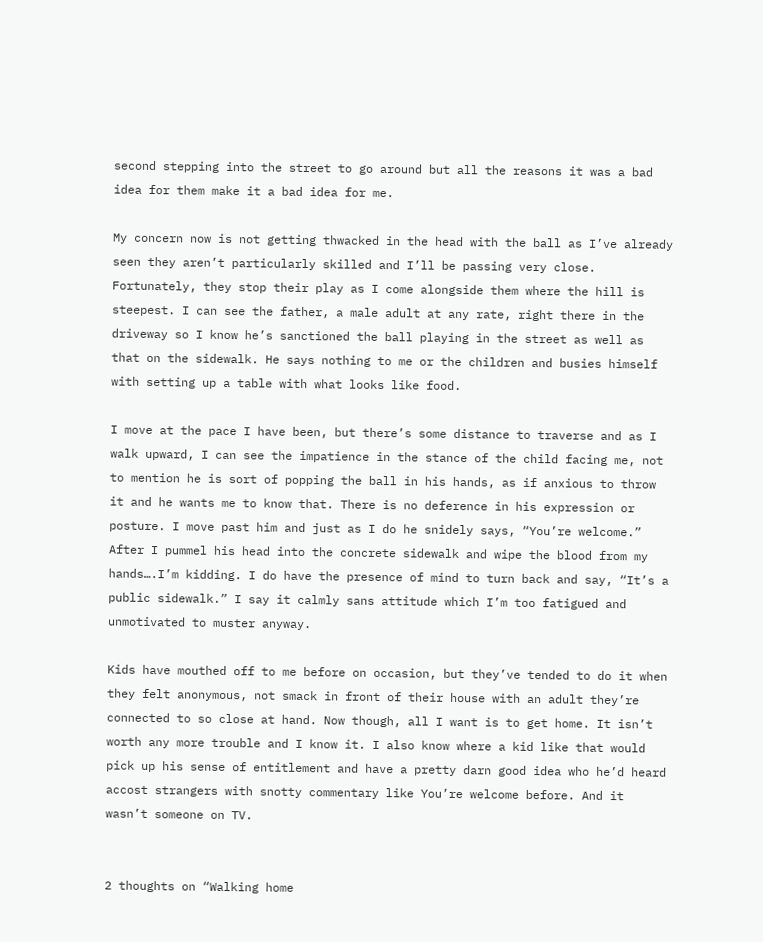second stepping into the street to go around but all the reasons it was a bad idea for them make it a bad idea for me.

My concern now is not getting thwacked in the head with the ball as I’ve already seen they aren’t particularly skilled and I’ll be passing very close. Fortunately, they stop their play as I come alongside them where the hill is steepest. I can see the father, a male adult at any rate, right there in the driveway so I know he’s sanctioned the ball playing in the street as well as that on the sidewalk. He says nothing to me or the children and busies himself with setting up a table with what looks like food.

I move at the pace I have been, but there’s some distance to traverse and as I walk upward, I can see the impatience in the stance of the child facing me, not to mention he is sort of popping the ball in his hands, as if anxious to throw it and he wants me to know that. There is no deference in his expression or posture. I move past him and just as I do he snidely says, “You’re welcome.” After I pummel his head into the concrete sidewalk and wipe the blood from my hands….I’m kidding. I do have the presence of mind to turn back and say, “It’s a public sidewalk.” I say it calmly sans attitude which I’m too fatigued and unmotivated to muster anyway.

Kids have mouthed off to me before on occasion, but they’ve tended to do it when they felt anonymous, not smack in front of their house with an adult they’re connected to so close at hand. Now though, all I want is to get home. It isn’t worth any more trouble and I know it. I also know where a kid like that would pick up his sense of entitlement and have a pretty darn good idea who he’d heard accost strangers with snotty commentary like You’re welcome before. And it wasn’t someone on TV.


2 thoughts on “Walking home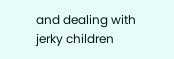and dealing with jerky children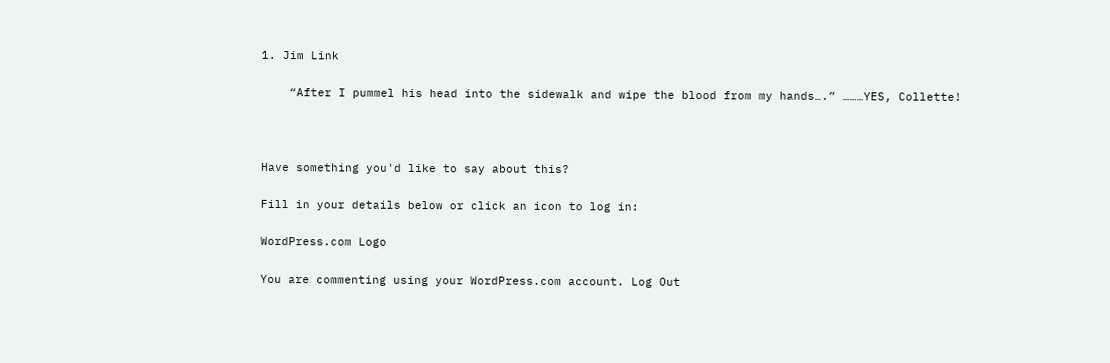1. Jim Link

    “After I pummel his head into the sidewalk and wipe the blood from my hands….” ………YES, Collette!



Have something you'd like to say about this?

Fill in your details below or click an icon to log in:

WordPress.com Logo

You are commenting using your WordPress.com account. Log Out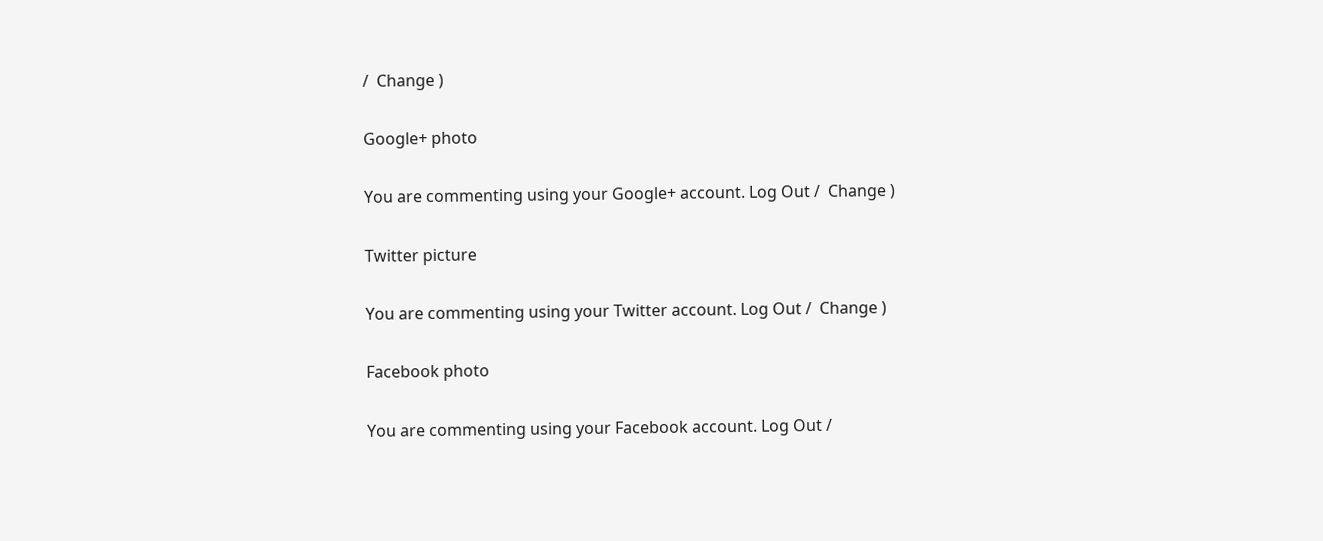/  Change )

Google+ photo

You are commenting using your Google+ account. Log Out /  Change )

Twitter picture

You are commenting using your Twitter account. Log Out /  Change )

Facebook photo

You are commenting using your Facebook account. Log Out /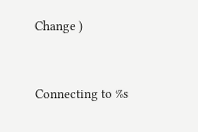Change )


Connecting to %s